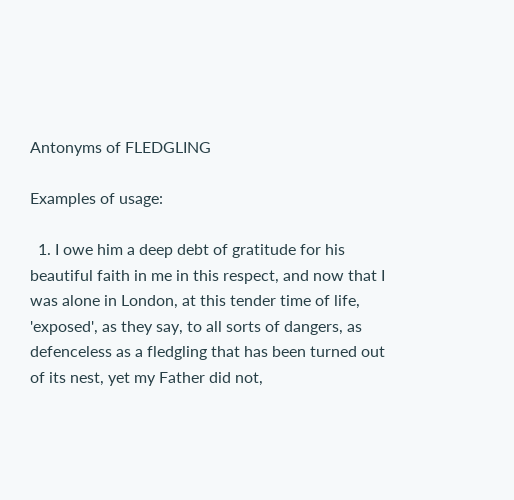Antonyms of FLEDGLING

Examples of usage:

  1. I owe him a deep debt of gratitude for his beautiful faith in me in this respect, and now that I was alone in London, at this tender time of life, 'exposed', as they say, to all sorts of dangers, as defenceless as a fledgling that has been turned out of its nest, yet my Father did not,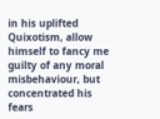in his uplifted Quixotism, allow himself to fancy me guilty of any moral misbehaviour, but concentrated his fears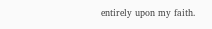entirely upon my faith.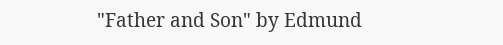"Father and Son" by Edmund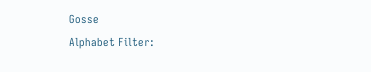Gosse
Alphabet Filter: